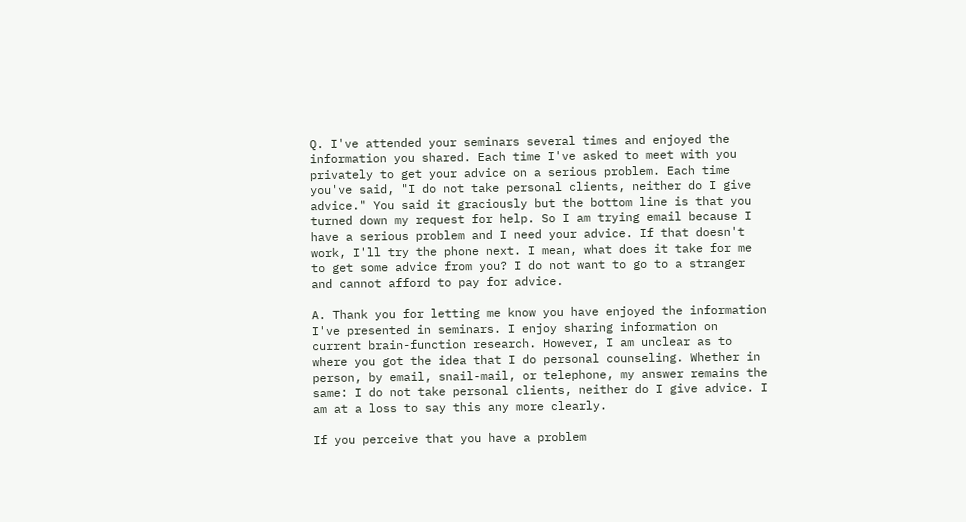Q. I've attended your seminars several times and enjoyed the information you shared. Each time I've asked to meet with you privately to get your advice on a serious problem. Each time you've said, "I do not take personal clients, neither do I give advice." You said it graciously but the bottom line is that you turned down my request for help. So I am trying email because I have a serious problem and I need your advice. If that doesn't work, I'll try the phone next. I mean, what does it take for me to get some advice from you? I do not want to go to a stranger and cannot afford to pay for advice.

A. Thank you for letting me know you have enjoyed the information I've presented in seminars. I enjoy sharing information on current brain-function research. However, I am unclear as to where you got the idea that I do personal counseling. Whether in person, by email, snail-mail, or telephone, my answer remains the same: I do not take personal clients, neither do I give advice. I am at a loss to say this any more clearly.

If you perceive that you have a problem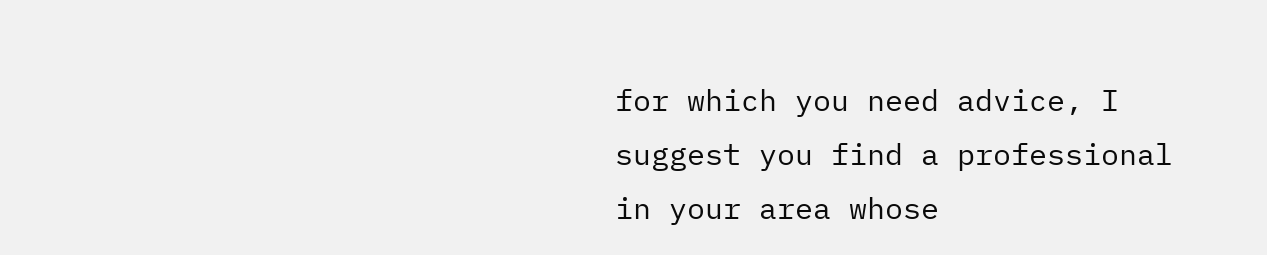for which you need advice, I suggest you find a professional in your area whose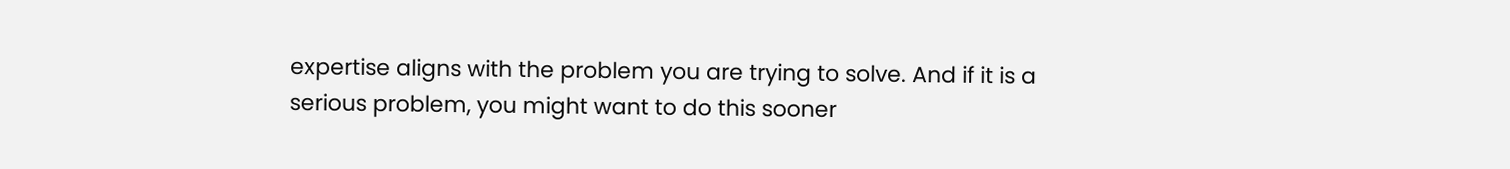expertise aligns with the problem you are trying to solve. And if it is a serious problem, you might want to do this sooner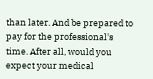than later. And be prepared to pay for the professional's time. After all, would you expect your medical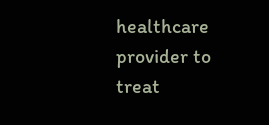healthcare provider to treat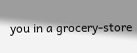you in a grocery-store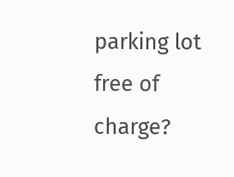parking lot free of charge?